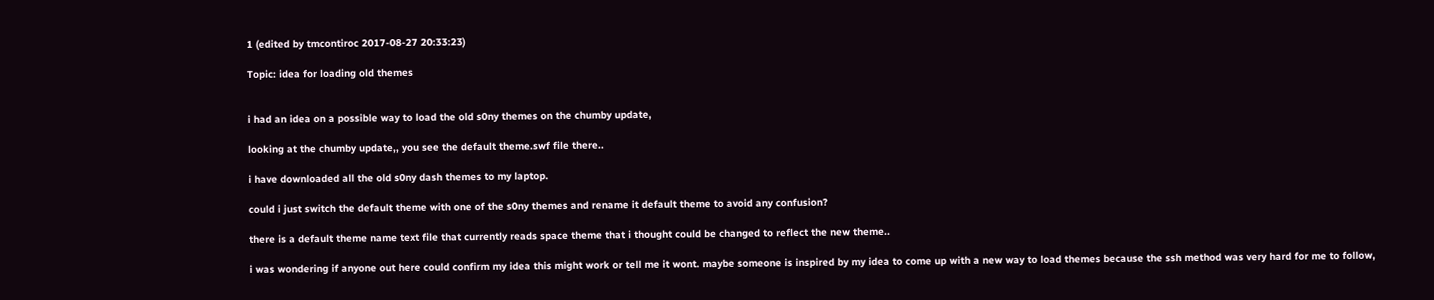1 (edited by tmcontiroc 2017-08-27 20:33:23)

Topic: idea for loading old themes


i had an idea on a possible way to load the old s0ny themes on the chumby update,

looking at the chumby update,, you see the default theme.swf file there..

i have downloaded all the old s0ny dash themes to my laptop.

could i just switch the default theme with one of the s0ny themes and rename it default theme to avoid any confusion?

there is a default theme name text file that currently reads space theme that i thought could be changed to reflect the new theme..

i was wondering if anyone out here could confirm my idea this might work or tell me it wont. maybe someone is inspired by my idea to come up with a new way to load themes because the ssh method was very hard for me to follow,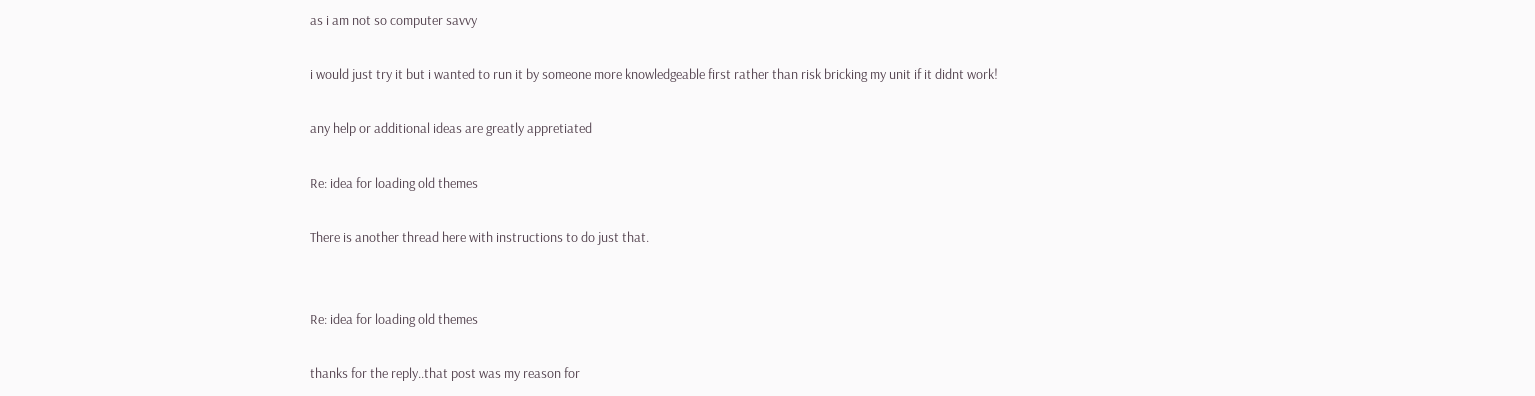as i am not so computer savvy

i would just try it but i wanted to run it by someone more knowledgeable first rather than risk bricking my unit if it didnt work!

any help or additional ideas are greatly appretiated

Re: idea for loading old themes

There is another thread here with instructions to do just that.


Re: idea for loading old themes

thanks for the reply..that post was my reason for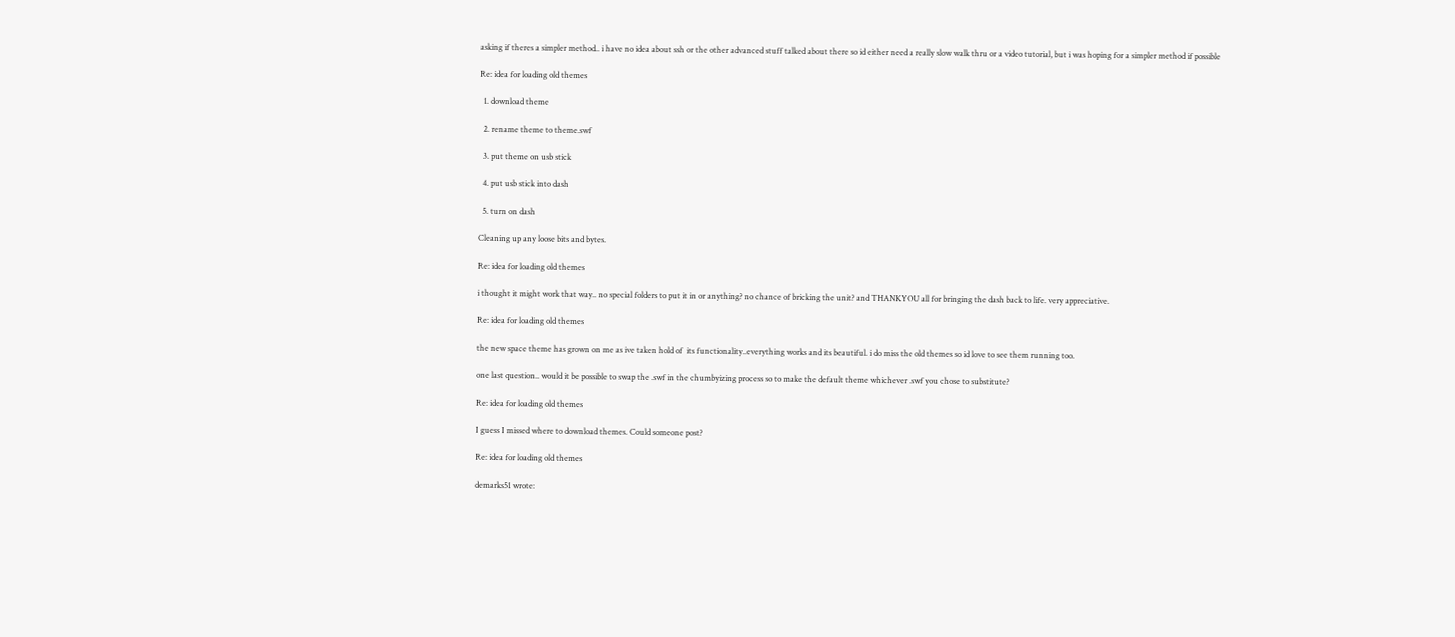asking if theres a simpler method.. i have no idea about ssh or the other advanced stuff talked about there so id either need a really slow walk thru or a video tutorial, but i was hoping for a simpler method if possible

Re: idea for loading old themes

  1. download theme

  2. rename theme to theme.swf

  3. put theme on usb stick

  4. put usb stick into dash

  5. turn on dash

Cleaning up any loose bits and bytes.

Re: idea for loading old themes

i thought it might work that way.. no special folders to put it in or anything? no chance of bricking the unit? and THANKYOU all for bringing the dash back to life. very appreciative.

Re: idea for loading old themes

the new space theme has grown on me as ive taken hold of  its functionality..everything works and its beautiful. i do miss the old themes so id love to see them running too.

one last question.. would it be possible to swap the .swf in the chumbyizing process so to make the default theme whichever .swf you chose to substitute?

Re: idea for loading old themes

I guess I missed where to download themes. Could someone post?

Re: idea for loading old themes

demarks51 wrote: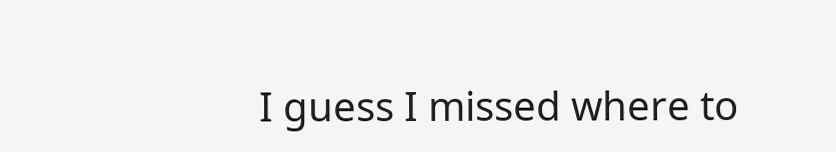I guess I missed where to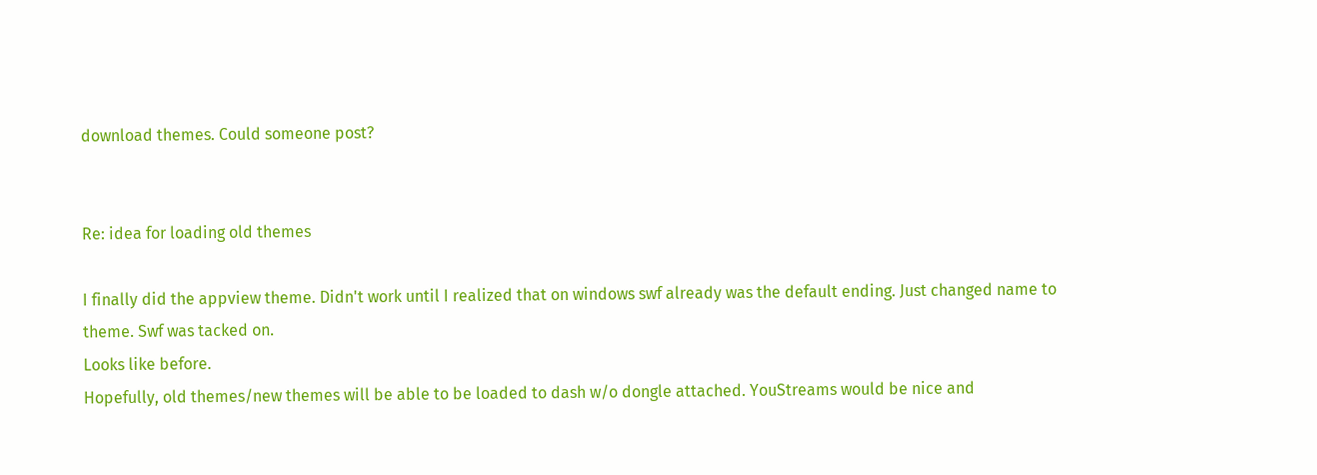download themes. Could someone post?


Re: idea for loading old themes

I finally did the appview theme. Didn't work until I realized that on windows swf already was the default ending. Just changed name to theme. Swf was tacked on.
Looks like before.
Hopefully, old themes/new themes will be able to be loaded to dash w/o dongle attached. YouStreams would be nice and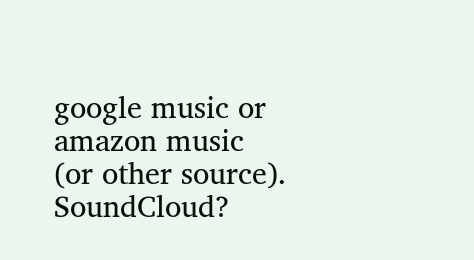google music or amazon music (or other source). SoundCloud?